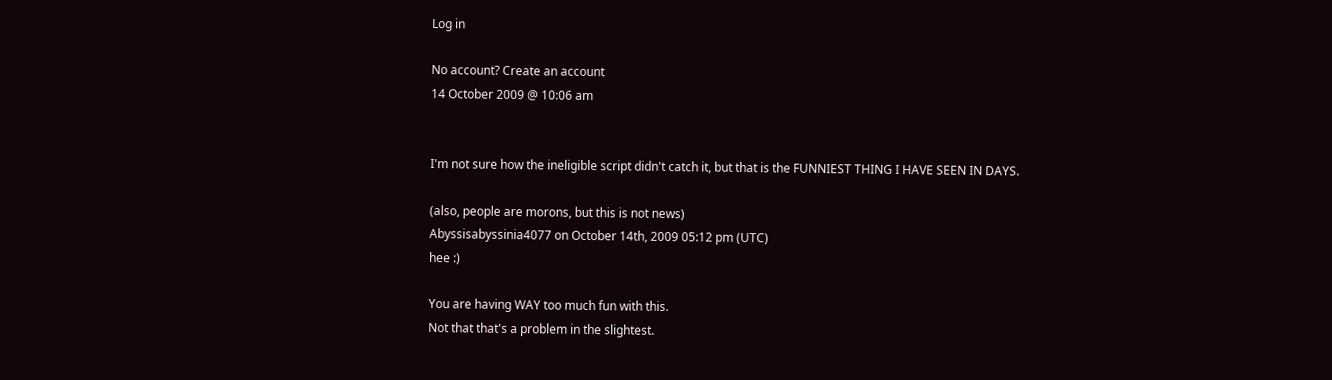Log in

No account? Create an account
14 October 2009 @ 10:06 am


I'm not sure how the ineligible script didn't catch it, but that is the FUNNIEST THING I HAVE SEEN IN DAYS.

(also, people are morons, but this is not news)
Abyssisabyssinia4077 on October 14th, 2009 05:12 pm (UTC)
hee :)

You are having WAY too much fun with this.
Not that that's a problem in the slightest.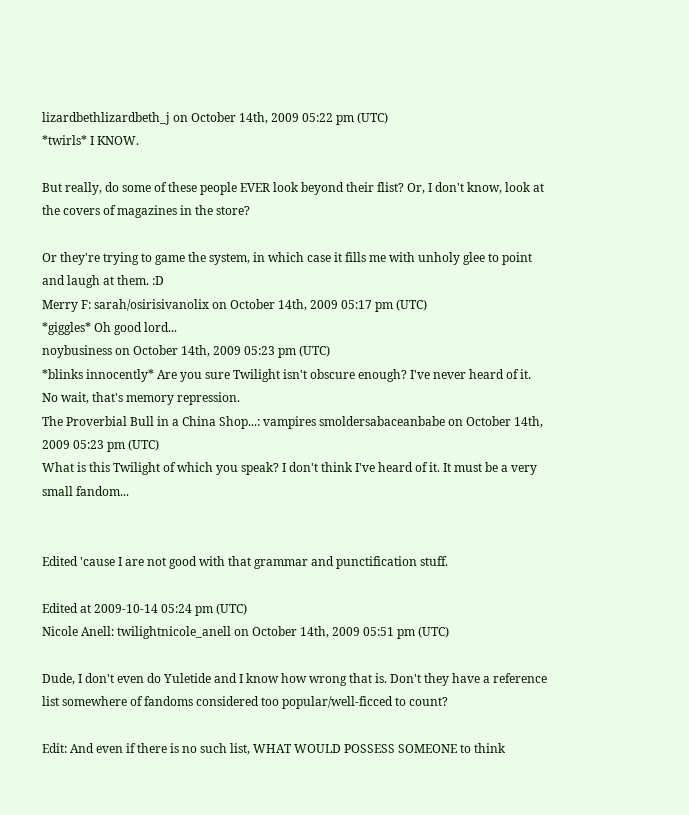lizardbethlizardbeth_j on October 14th, 2009 05:22 pm (UTC)
*twirls* I KNOW.

But really, do some of these people EVER look beyond their flist? Or, I don't know, look at the covers of magazines in the store?

Or they're trying to game the system, in which case it fills me with unholy glee to point and laugh at them. :D
Merry F: sarah/osirisivanolix on October 14th, 2009 05:17 pm (UTC)
*giggles* Oh good lord...
noybusiness on October 14th, 2009 05:23 pm (UTC)
*blinks innocently* Are you sure Twilight isn't obscure enough? I've never heard of it. No wait, that's memory repression.
The Proverbial Bull in a China Shop...: vampires smoldersabaceanbabe on October 14th, 2009 05:23 pm (UTC)
What is this Twilight of which you speak? I don't think I've heard of it. It must be a very small fandom...


Edited 'cause I are not good with that grammar and punctification stuff.

Edited at 2009-10-14 05:24 pm (UTC)
Nicole Anell: twilightnicole_anell on October 14th, 2009 05:51 pm (UTC)

Dude, I don't even do Yuletide and I know how wrong that is. Don't they have a reference list somewhere of fandoms considered too popular/well-ficced to count?

Edit: And even if there is no such list, WHAT WOULD POSSESS SOMEONE to think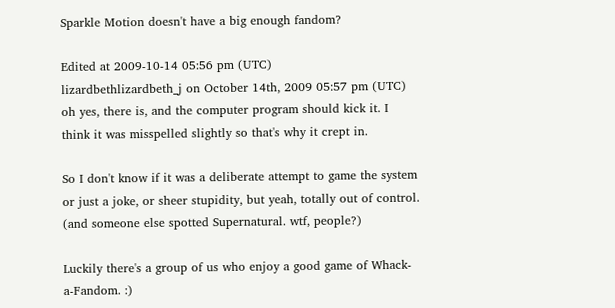Sparkle Motion doesn't have a big enough fandom?

Edited at 2009-10-14 05:56 pm (UTC)
lizardbethlizardbeth_j on October 14th, 2009 05:57 pm (UTC)
oh yes, there is, and the computer program should kick it. I think it was misspelled slightly so that's why it crept in.

So I don't know if it was a deliberate attempt to game the system or just a joke, or sheer stupidity, but yeah, totally out of control. (and someone else spotted Supernatural. wtf, people?)

Luckily there's a group of us who enjoy a good game of Whack-a-Fandom. :)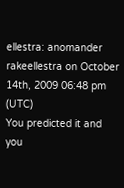ellestra: anomander rakeellestra on October 14th, 2009 06:48 pm (UTC)
You predicted it and you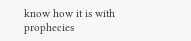know how it is with prophecies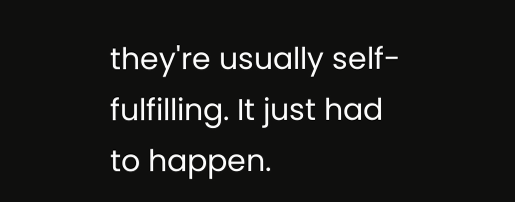they're usually self-fulfilling. It just had to happen.